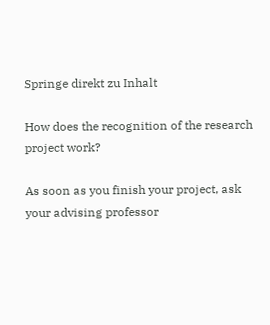Springe direkt zu Inhalt

How does the recognition of the research project work?

As soon as you finish your project, ask your advising professor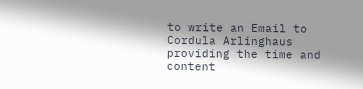to write an Email to  Cordula Arlinghaus providing the time and content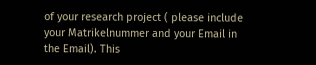of your research project ( please include your Matrikelnummer and your Email in the Email). This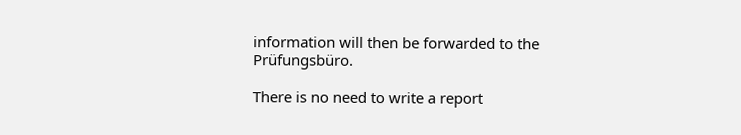information will then be forwarded to the Prüfungsbüro.

There is no need to write a report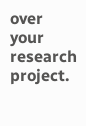over your research project.